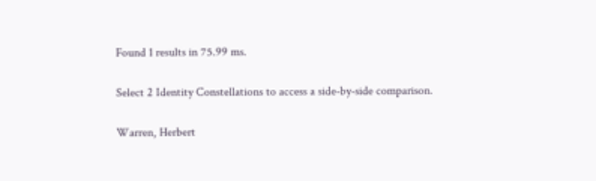Found 1 results in 75.99 ms.

Select 2 Identity Constellations to access a side-by-side comparison.

Warren, Herbert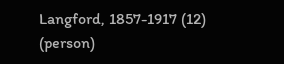Langford, 1857-1917 (12) (person)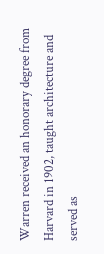Warren received an honorary degree from Harvard in 1902, taught architecture and served as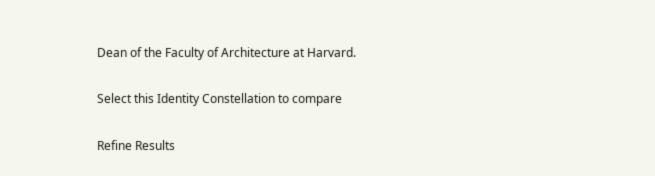Dean of the Faculty of Architecture at Harvard.

Select this Identity Constellation to compare

Refine Results